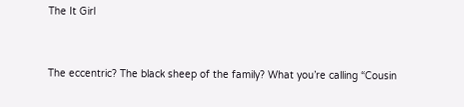The It Girl


The eccentric? The black sheep of the family? What you’re calling “Cousin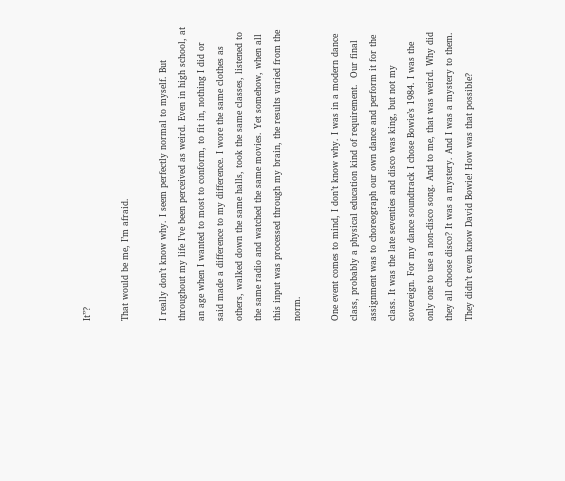It”?

That would be me, I’m afraid.

I really don’t know why. I seem perfectly normal to myself. But throughout my life I’ve been perceived as weird. Even in high school, at an age when I wanted to most to conform, to fit in, nothing I did or said made a difference to my difference. I wore the same clothes as others, walked down the same halls, took the same classes, listened to the same radio and watched the same movies. Yet somehow, when all this input was processed through my brain, the results varied from the norm.

One event comes to mind, I don’t know why. I was in a modern dance class, probably a physical education kind of requirement.  Our final assignment was to choreograph our own dance and perform it for the class. It was the late seventies and disco was king, but not my sovereign. For my dance soundtrack I chose Bowie’s 1984. I was the only one to use a non-disco song. And to me, that was weird. Why did they all choose disco? It was a mystery. And I was a mystery to them. They didn’t even know David Bowie! How was that possible?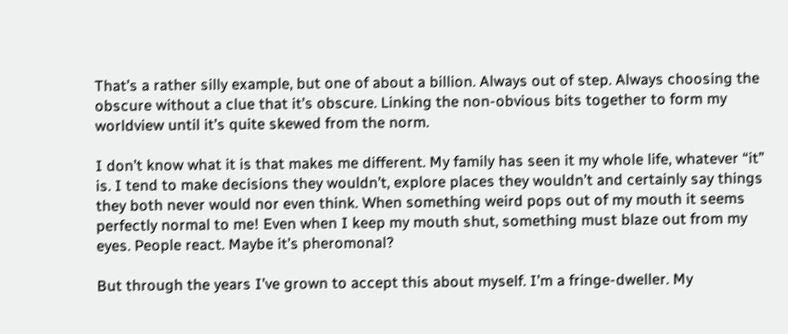That’s a rather silly example, but one of about a billion. Always out of step. Always choosing the obscure without a clue that it’s obscure. Linking the non-obvious bits together to form my worldview until it’s quite skewed from the norm.

I don’t know what it is that makes me different. My family has seen it my whole life, whatever “it” is. I tend to make decisions they wouldn’t, explore places they wouldn’t and certainly say things they both never would nor even think. When something weird pops out of my mouth it seems perfectly normal to me! Even when I keep my mouth shut, something must blaze out from my eyes. People react. Maybe it’s pheromonal?

But through the years I’ve grown to accept this about myself. I’m a fringe-dweller. My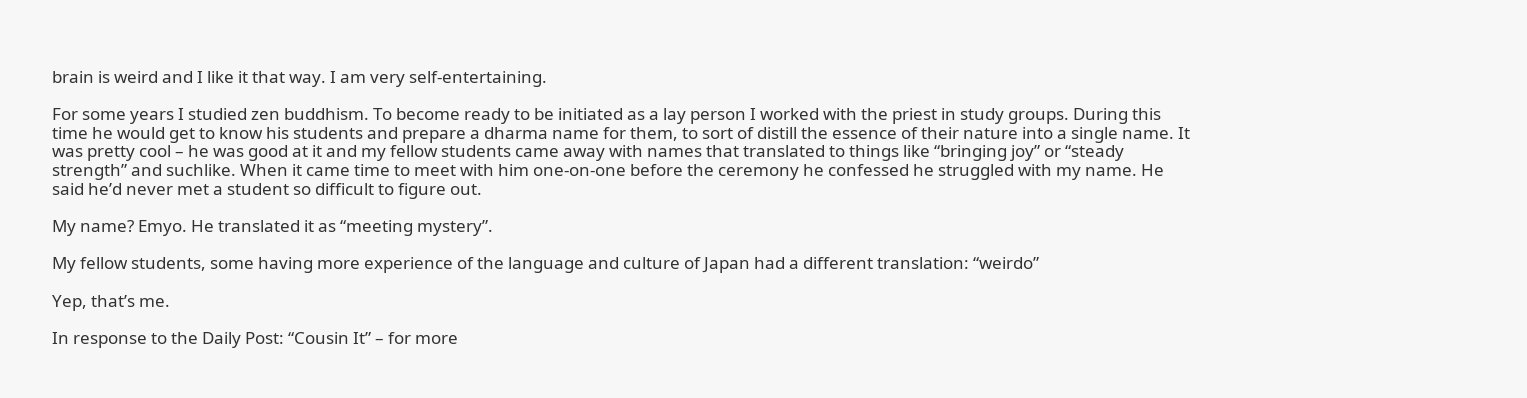brain is weird and I like it that way. I am very self-entertaining.

For some years I studied zen buddhism. To become ready to be initiated as a lay person I worked with the priest in study groups. During this time he would get to know his students and prepare a dharma name for them, to sort of distill the essence of their nature into a single name. It was pretty cool – he was good at it and my fellow students came away with names that translated to things like “bringing joy” or “steady strength” and suchlike. When it came time to meet with him one-on-one before the ceremony he confessed he struggled with my name. He said he’d never met a student so difficult to figure out.

My name? Emyo. He translated it as “meeting mystery”.

My fellow students, some having more experience of the language and culture of Japan had a different translation: “weirdo”

Yep, that’s me.

In response to the Daily Post: “Cousin It” – for more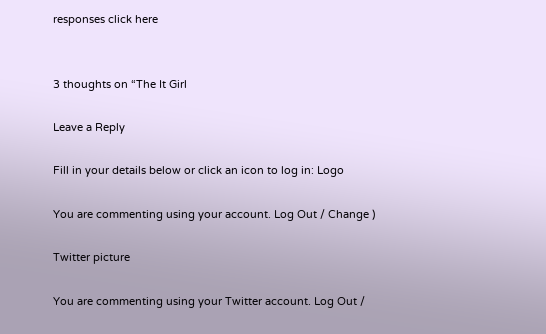responses click here


3 thoughts on “The It Girl

Leave a Reply

Fill in your details below or click an icon to log in: Logo

You are commenting using your account. Log Out / Change )

Twitter picture

You are commenting using your Twitter account. Log Out /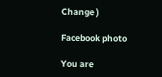Change )

Facebook photo

You are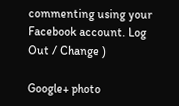commenting using your Facebook account. Log Out / Change )

Google+ photo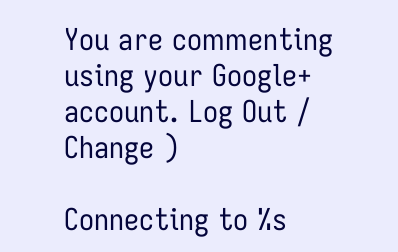You are commenting using your Google+ account. Log Out / Change )

Connecting to %s